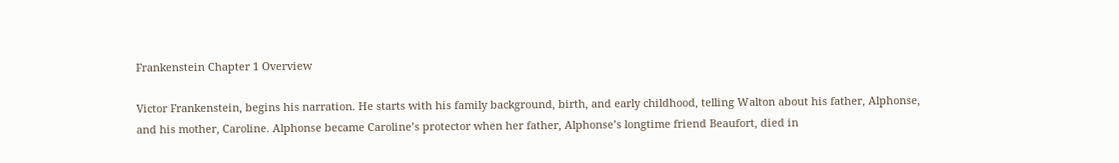Frankenstein Chapter 1 Overview

Victor Frankenstein, begins his narration. He starts with his family background, birth, and early childhood, telling Walton about his father, Alphonse, and his mother, Caroline. Alphonse became Caroline’s protector when her father, Alphonse’s longtime friend Beaufort, died in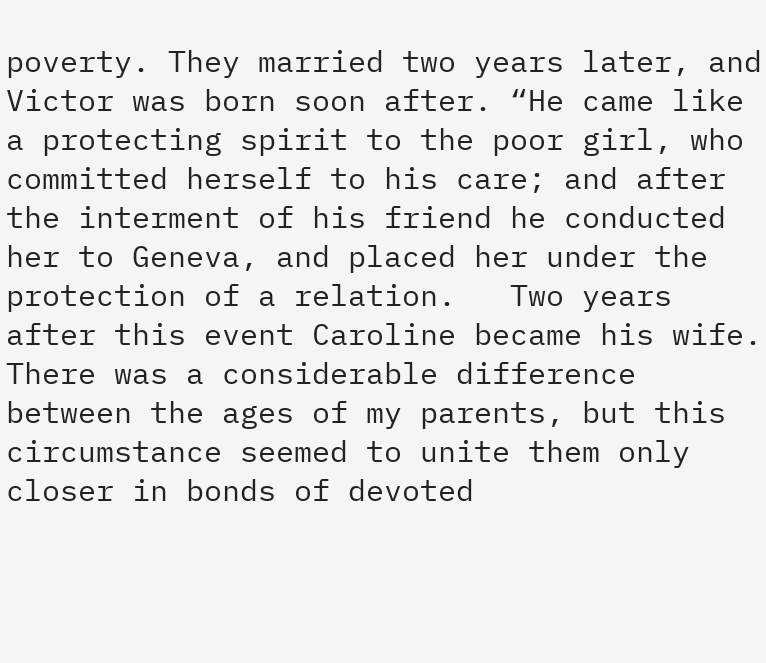poverty. They married two years later, and Victor was born soon after. “He came like a protecting spirit to the poor girl, who committed herself to his care; and after the interment of his friend he conducted her to Geneva, and placed her under the protection of a relation.   Two years after this event Caroline became his wife.   There was a considerable difference between the ages of my parents, but this circumstance seemed to unite them only closer in bonds of devoted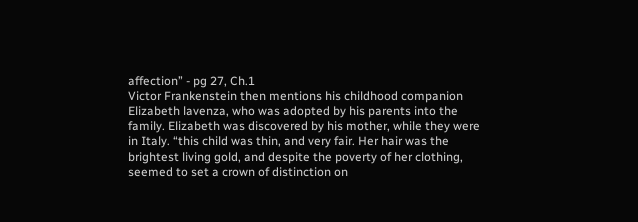affection” - pg 27, Ch.1
Victor Frankenstein then mentions his childhood companion Elizabeth lavenza, who was adopted by his parents into the family. Elizabeth was discovered by his mother, while they were in Italy. “this child was thin, and very fair. Her hair was the brightest living gold, and despite the poverty of her clothing, seemed to set a crown of distinction on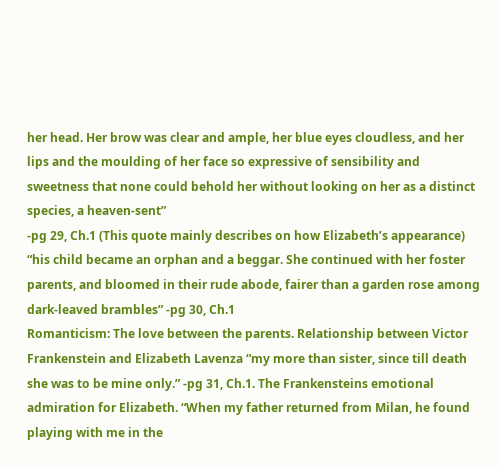her head. Her brow was clear and ample, her blue eyes cloudless, and her lips and the moulding of her face so expressive of sensibility and sweetness that none could behold her without looking on her as a distinct species, a heaven-sent”
-pg 29, Ch.1 (This quote mainly describes on how Elizabeth’s appearance)
“his child became an orphan and a beggar. She continued with her foster parents, and bloomed in their rude abode, fairer than a garden rose among dark-leaved brambles” -pg 30, Ch.1
Romanticism: The love between the parents. Relationship between Victor Frankenstein and Elizabeth Lavenza “my more than sister, since till death she was to be mine only.” -pg 31, Ch.1. The Frankensteins emotional admiration for Elizabeth. “When my father returned from Milan, he found playing with me in the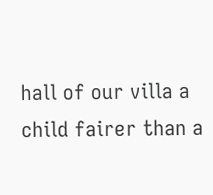hall of our villa a child fairer than a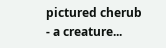pictured cherub - a creature...